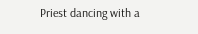Priest dancing with a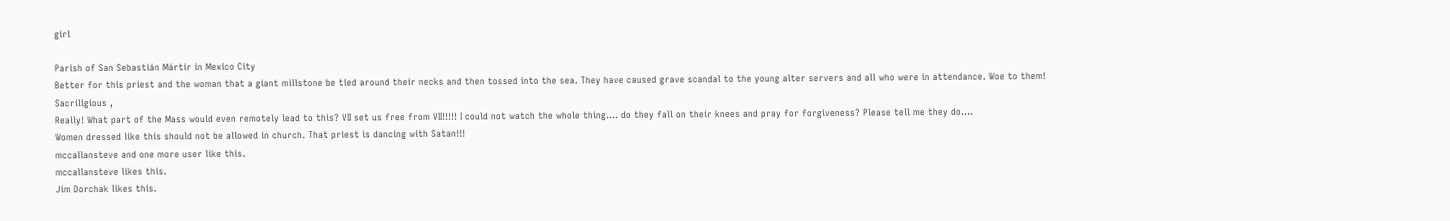girl

Parish of San Sebastián Mártir in Mexico City
Better for this priest and the woman that a giant millstone be tied around their necks and then tossed into the sea. They have caused grave scandal to the young alter servers and all who were in attendance. Woe to them!
Sacriligious ,
Really! What part of the Mass would even remotely lead to this? VII set us free from VII!!!!! I could not watch the whole thing.... do they fall on their knees and pray for forgiveness? Please tell me they do....
Women dressed like this should not be allowed in church. That priest is dancing with Satan!!!
mccallansteve and one more user like this.
mccallansteve likes this.
Jim Dorchak likes this.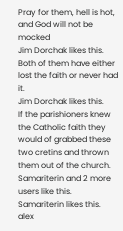Pray for them, hell is hot, and God will not be mocked
Jim Dorchak likes this.
Both of them have either lost the faith or never had it.
Jim Dorchak likes this.
If the parishioners knew the Catholic faith they would of grabbed these two cretins and thrown them out of the church.
Samariterin and 2 more users like this.
Samariterin likes this.
alex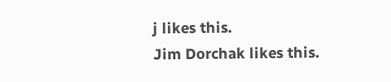j likes this.
Jim Dorchak likes this.